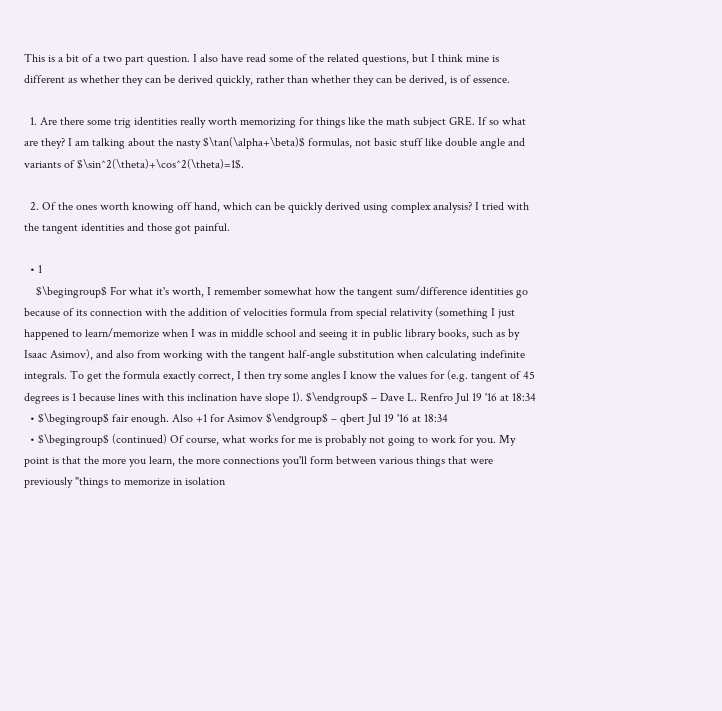This is a bit of a two part question. I also have read some of the related questions, but I think mine is different as whether they can be derived quickly, rather than whether they can be derived, is of essence.

  1. Are there some trig identities really worth memorizing for things like the math subject GRE. If so what are they? I am talking about the nasty $\tan(\alpha+\beta)$ formulas, not basic stuff like double angle and variants of $\sin^2(\theta)+\cos^2(\theta)=1$.

  2. Of the ones worth knowing off hand, which can be quickly derived using complex analysis? I tried with the tangent identities and those got painful.

  • 1
    $\begingroup$ For what it's worth, I remember somewhat how the tangent sum/difference identities go because of its connection with the addition of velocities formula from special relativity (something I just happened to learn/memorize when I was in middle school and seeing it in public library books, such as by Isaac Asimov), and also from working with the tangent half-angle substitution when calculating indefinite integrals. To get the formula exactly correct, I then try some angles I know the values for (e.g. tangent of 45 degrees is 1 because lines with this inclination have slope 1). $\endgroup$ – Dave L. Renfro Jul 19 '16 at 18:34
  • $\begingroup$ fair enough. Also +1 for Asimov $\endgroup$ – qbert Jul 19 '16 at 18:34
  • $\begingroup$ (continued) Of course, what works for me is probably not going to work for you. My point is that the more you learn, the more connections you'll form between various things that were previously "things to memorize in isolation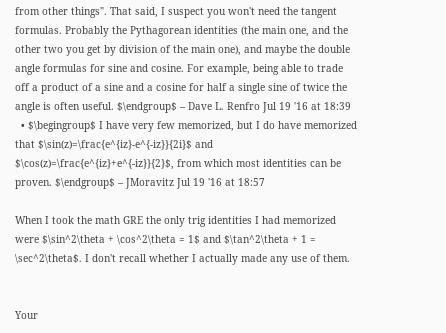from other things". That said, I suspect you won't need the tangent formulas. Probably the Pythagorean identities (the main one, and the other two you get by division of the main one), and maybe the double angle formulas for sine and cosine. For example, being able to trade off a product of a sine and a cosine for half a single sine of twice the angle is often useful. $\endgroup$ – Dave L. Renfro Jul 19 '16 at 18:39
  • $\begingroup$ I have very few memorized, but I do have memorized that $\sin(z)=\frac{e^{iz}-e^{-iz}}{2i}$ and $\cos(z)=\frac{e^{iz}+e^{-iz}}{2}$, from which most identities can be proven. $\endgroup$ – JMoravitz Jul 19 '16 at 18:57

When I took the math GRE the only trig identities I had memorized were $\sin^2\theta + \cos^2\theta = 1$ and $\tan^2\theta + 1 = \sec^2\theta$. I don't recall whether I actually made any use of them.


Your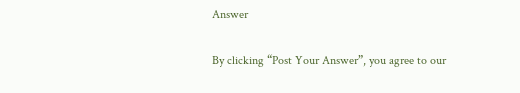Answer

By clicking “Post Your Answer”, you agree to our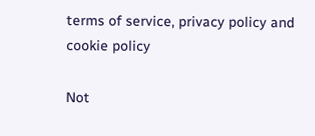terms of service, privacy policy and cookie policy

Not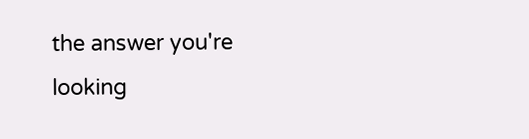the answer you're looking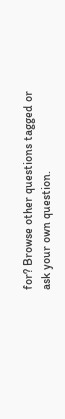for? Browse other questions tagged or ask your own question.